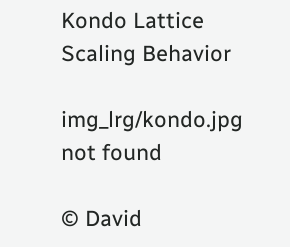Kondo Lattice Scaling Behavior

img_lrg/kondo.jpg not found

© David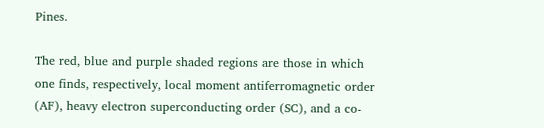Pines.

The red, blue and purple shaded regions are those in which one finds, respectively, local moment antiferromagnetic order (AF), heavy electron superconducting order (SC), and a co-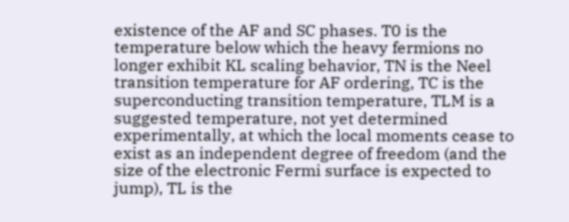existence of the AF and SC phases. T0 is the temperature below which the heavy fermions no longer exhibit KL scaling behavior, TN is the Neel transition temperature for AF ordering, TC is the superconducting transition temperature, TLM is a suggested temperature, not yet determined experimentally, at which the local moments cease to exist as an independent degree of freedom (and the size of the electronic Fermi surface is expected to jump), TL is the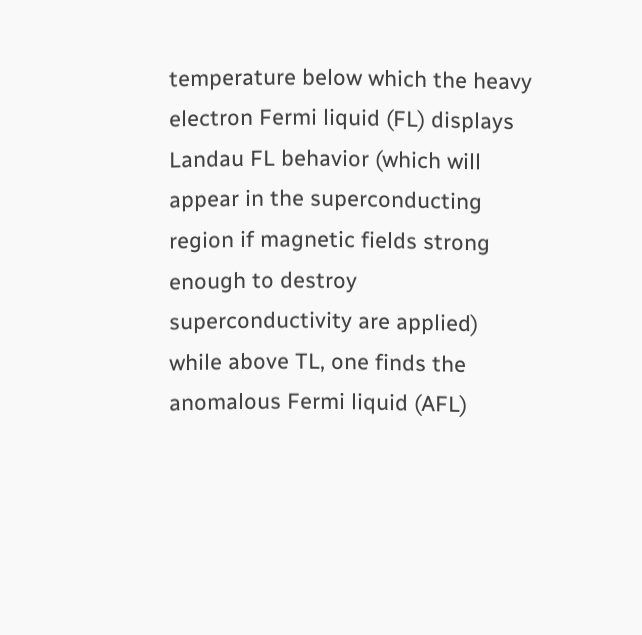temperature below which the heavy electron Fermi liquid (FL) displays Landau FL behavior (which will appear in the superconducting region if magnetic fields strong enough to destroy superconductivity are applied) while above TL, one finds the anomalous Fermi liquid (AFL)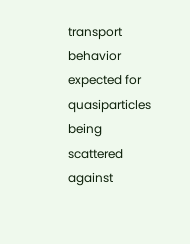transport behavior expected for quasiparticles being scattered against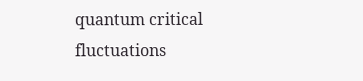quantum critical fluctuations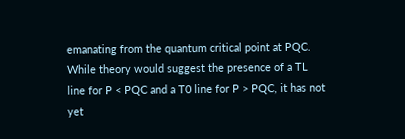emanating from the quantum critical point at PQC. While theory would suggest the presence of a TL line for P < PQC and a T0 line for P > PQC, it has not yet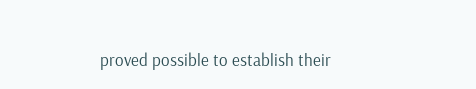proved possible to establish their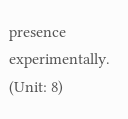presence experimentally. (Unit: 8)